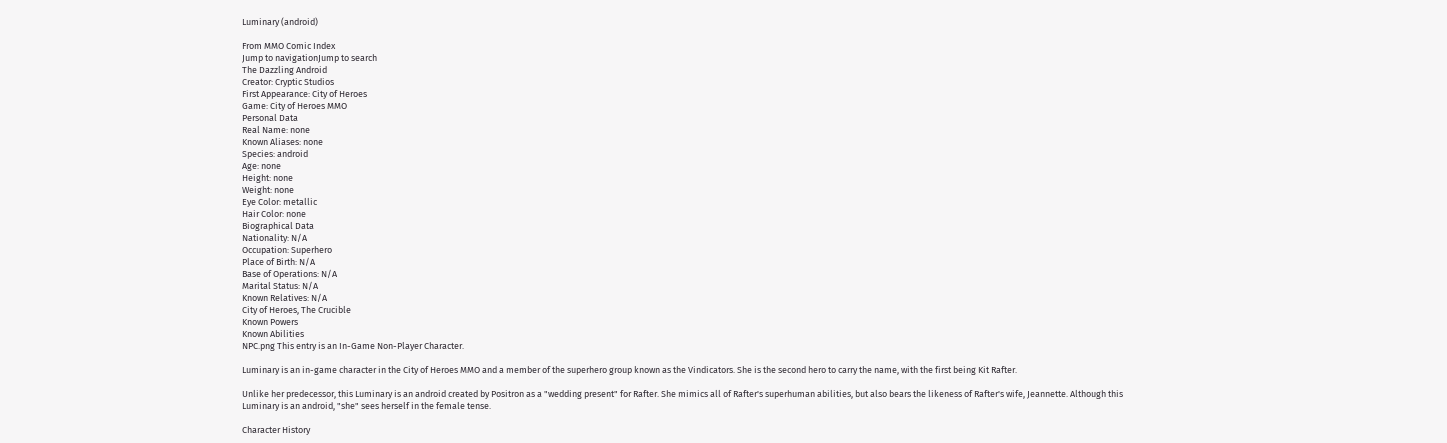Luminary (android)

From MMO Comic Index
Jump to navigationJump to search
The Dazzling Android
Creator: Cryptic Studios
First Appearance: City of Heroes
Game: City of Heroes MMO
Personal Data
Real Name: none
Known Aliases: none
Species: android
Age: none
Height: none
Weight: none
Eye Color: metallic
Hair Color: none
Biographical Data
Nationality: N/A
Occupation: Superhero
Place of Birth: N/A
Base of Operations: N/A
Marital Status: N/A
Known Relatives: N/A
City of Heroes, The Crucible
Known Powers
Known Abilities
NPC.png This entry is an In-Game Non-Player Character.

Luminary is an in-game character in the City of Heroes MMO and a member of the superhero group known as the Vindicators. She is the second hero to carry the name, with the first being Kit Rafter.

Unlike her predecessor, this Luminary is an android created by Positron as a "wedding present" for Rafter. She mimics all of Rafter's superhuman abilities, but also bears the likeness of Rafter's wife, Jeannette. Although this Luminary is an android, "she" sees herself in the female tense.

Character History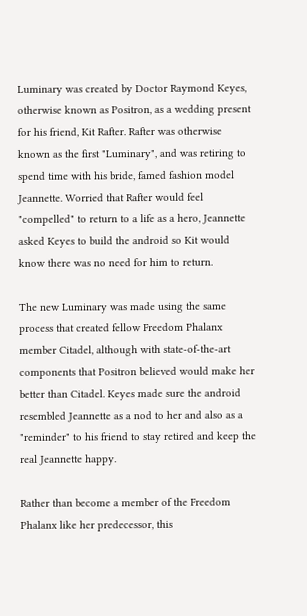Luminary was created by Doctor Raymond Keyes, otherwise known as Positron, as a wedding present for his friend, Kit Rafter. Rafter was otherwise known as the first "Luminary", and was retiring to spend time with his bride, famed fashion model Jeannette. Worried that Rafter would feel "compelled" to return to a life as a hero, Jeannette asked Keyes to build the android so Kit would know there was no need for him to return.

The new Luminary was made using the same process that created fellow Freedom Phalanx member Citadel, although with state-of-the-art components that Positron believed would make her better than Citadel. Keyes made sure the android resembled Jeannette as a nod to her and also as a "reminder" to his friend to stay retired and keep the real Jeannette happy.

Rather than become a member of the Freedom Phalanx like her predecessor, this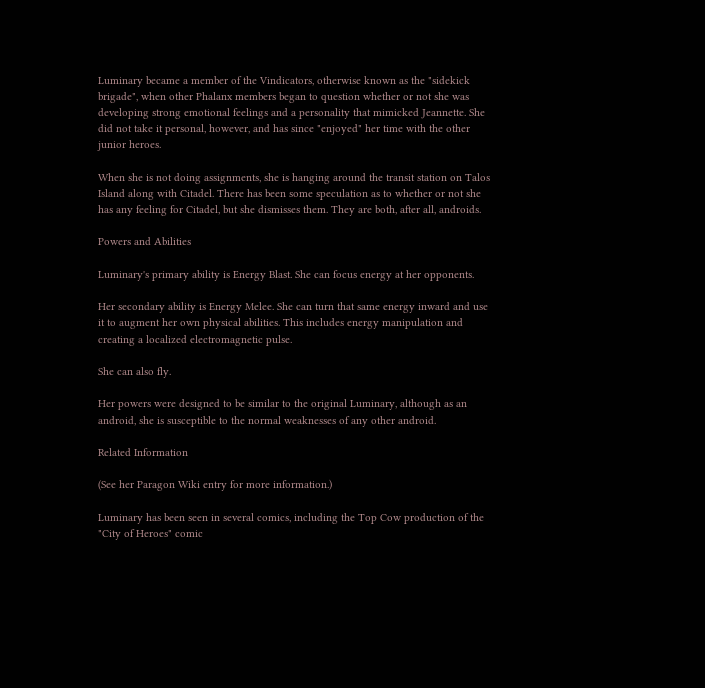Luminary became a member of the Vindicators, otherwise known as the "sidekick brigade", when other Phalanx members began to question whether or not she was developing strong emotional feelings and a personality that mimicked Jeannette. She did not take it personal, however, and has since "enjoyed" her time with the other junior heroes.

When she is not doing assignments, she is hanging around the transit station on Talos Island along with Citadel. There has been some speculation as to whether or not she has any feeling for Citadel, but she dismisses them. They are both, after all, androids.

Powers and Abilities

Luminary's primary ability is Energy Blast. She can focus energy at her opponents.

Her secondary ability is Energy Melee. She can turn that same energy inward and use it to augment her own physical abilities. This includes energy manipulation and creating a localized electromagnetic pulse.

She can also fly.

Her powers were designed to be similar to the original Luminary, although as an android, she is susceptible to the normal weaknesses of any other android.

Related Information

(See her Paragon Wiki entry for more information.)

Luminary has been seen in several comics, including the Top Cow production of the "City of Heroes" comic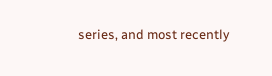series, and most recently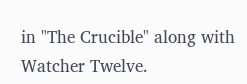in "The Crucible" along with Watcher Twelve.